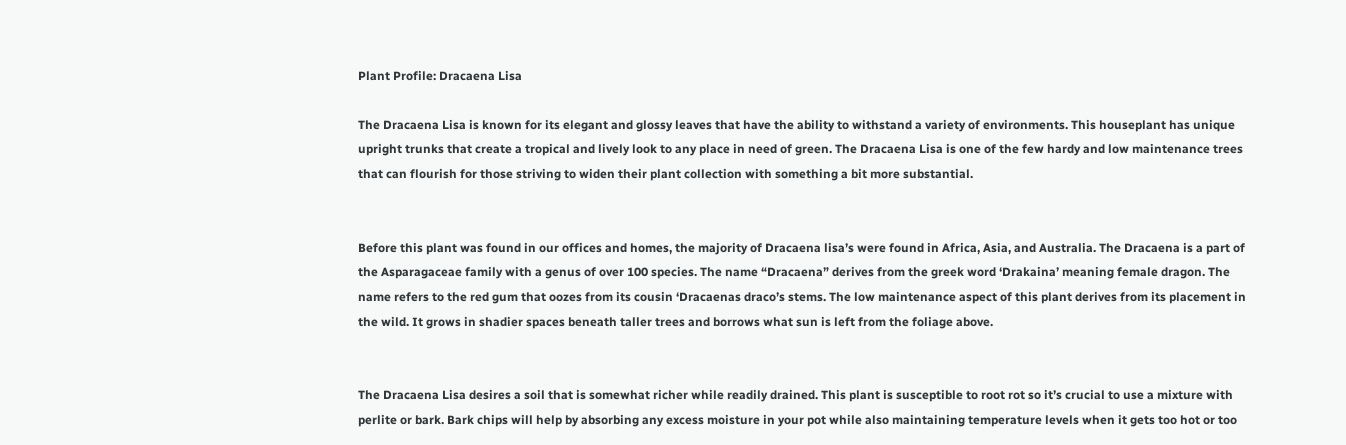Plant Profile: Dracaena Lisa

The Dracaena Lisa is known for its elegant and glossy leaves that have the ability to withstand a variety of environments. This houseplant has unique upright trunks that create a tropical and lively look to any place in need of green. The Dracaena Lisa is one of the few hardy and low maintenance trees that can flourish for those striving to widen their plant collection with something a bit more substantial.


Before this plant was found in our offices and homes, the majority of Dracaena lisa’s were found in Africa, Asia, and Australia. The Dracaena is a part of the Asparagaceae family with a genus of over 100 species. The name “Dracaena” derives from the greek word ‘Drakaina’ meaning female dragon. The name refers to the red gum that oozes from its cousin ‘Dracaenas draco’s stems. The low maintenance aspect of this plant derives from its placement in the wild. It grows in shadier spaces beneath taller trees and borrows what sun is left from the foliage above.


The Dracaena Lisa desires a soil that is somewhat richer while readily drained. This plant is susceptible to root rot so it’s crucial to use a mixture with perlite or bark. Bark chips will help by absorbing any excess moisture in your pot while also maintaining temperature levels when it gets too hot or too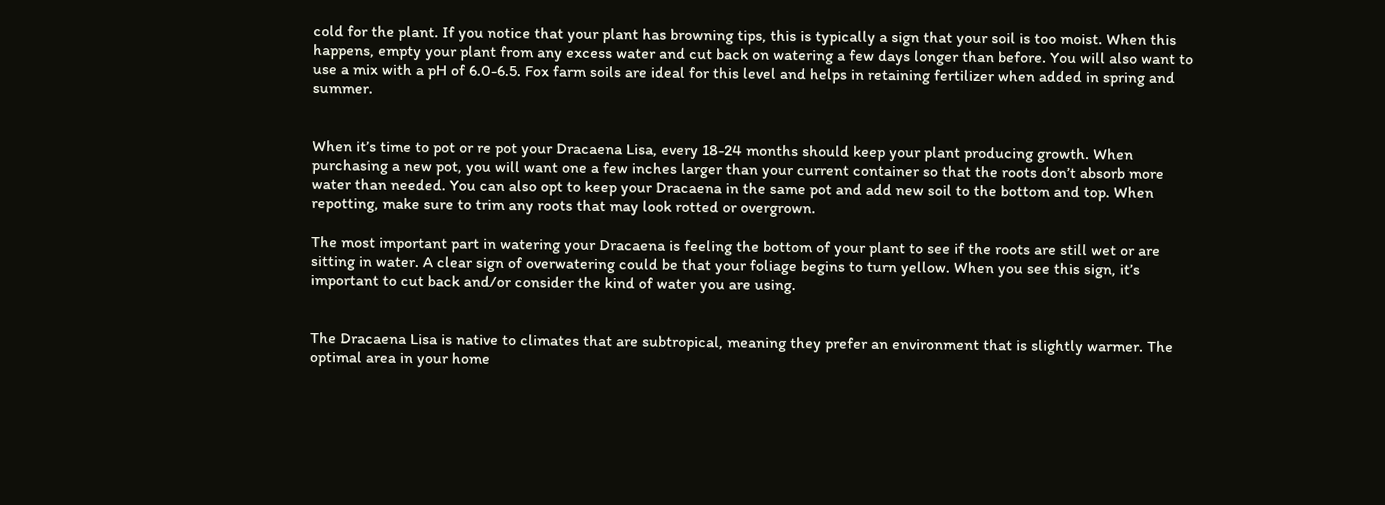cold for the plant. If you notice that your plant has browning tips, this is typically a sign that your soil is too moist. When this happens, empty your plant from any excess water and cut back on watering a few days longer than before. You will also want to use a mix with a pH of 6.0-6.5. Fox farm soils are ideal for this level and helps in retaining fertilizer when added in spring and summer.


When it’s time to pot or re pot your Dracaena Lisa, every 18-24 months should keep your plant producing growth. When purchasing a new pot, you will want one a few inches larger than your current container so that the roots don’t absorb more water than needed. You can also opt to keep your Dracaena in the same pot and add new soil to the bottom and top. When repotting, make sure to trim any roots that may look rotted or overgrown.

The most important part in watering your Dracaena is feeling the bottom of your plant to see if the roots are still wet or are sitting in water. A clear sign of overwatering could be that your foliage begins to turn yellow. When you see this sign, it’s important to cut back and/or consider the kind of water you are using.


The Dracaena Lisa is native to climates that are subtropical, meaning they prefer an environment that is slightly warmer. The optimal area in your home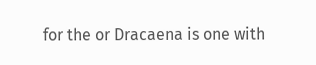for the or Dracaena is one with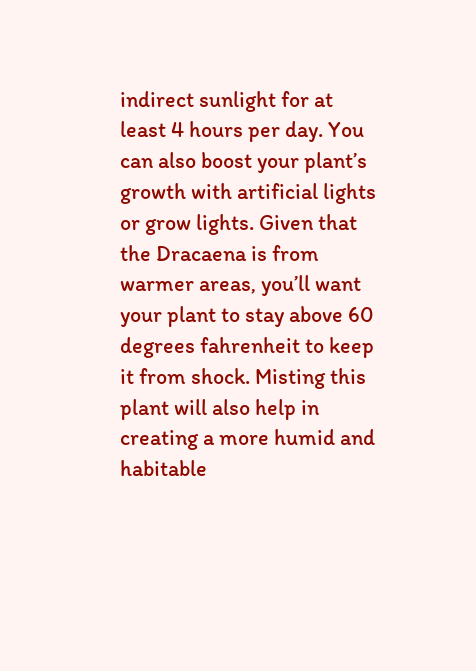indirect sunlight for at least 4 hours per day. You can also boost your plant’s growth with artificial lights or grow lights. Given that the Dracaena is from warmer areas, you’ll want your plant to stay above 60 degrees fahrenheit to keep it from shock. Misting this plant will also help in creating a more humid and habitable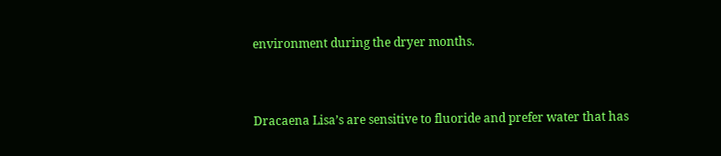environment during the dryer months.


Dracaena Lisa’s are sensitive to fluoride and prefer water that has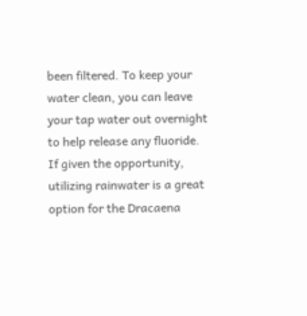been filtered. To keep your water clean, you can leave your tap water out overnight to help release any fluoride. If given the opportunity, utilizing rainwater is a great option for the Dracaena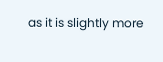as it is slightly more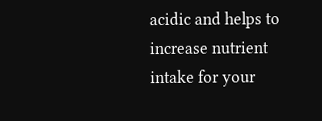acidic and helps to increase nutrient intake for your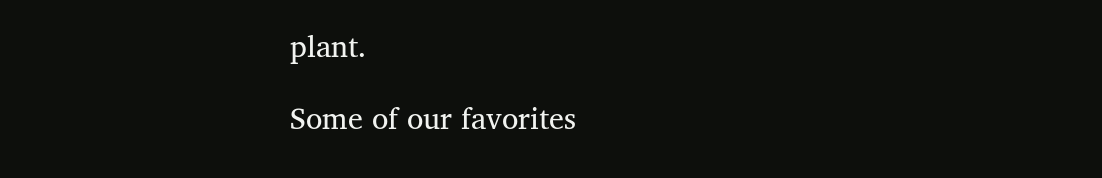plant.

Some of our favorites